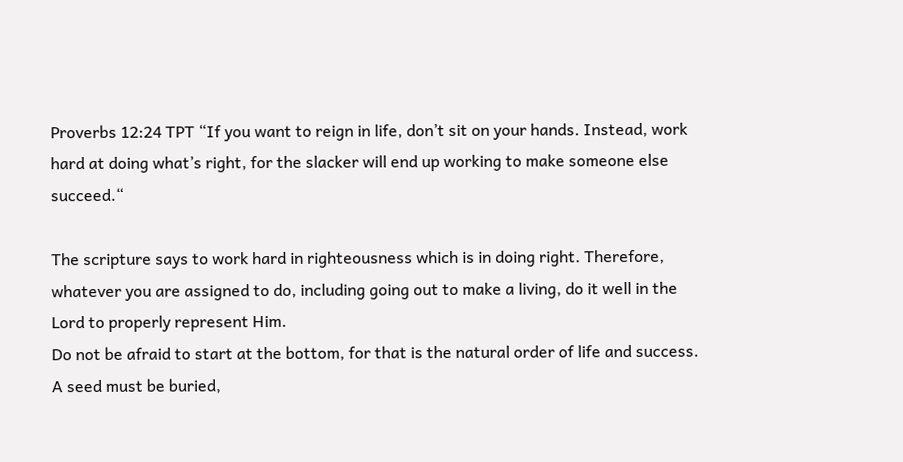Proverbs 12:24 TPT “If you want to reign in life, don’t sit on your hands. Instead, work hard at doing what’s right, for the slacker will end up working to make someone else succeed.“

The scripture says to work hard in righteousness which is in doing right. Therefore, whatever you are assigned to do, including going out to make a living, do it well in the Lord to properly represent Him.
Do not be afraid to start at the bottom, for that is the natural order of life and success. A seed must be buried,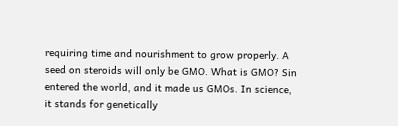requiring time and nourishment to grow properly. A seed on steroids will only be GMO. What is GMO? Sin entered the world, and it made us GMOs. In science, it stands for genetically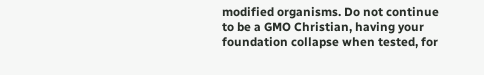modified organisms. Do not continue to be a GMO Christian, having your foundation collapse when tested, for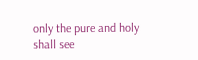only the pure and holy shall see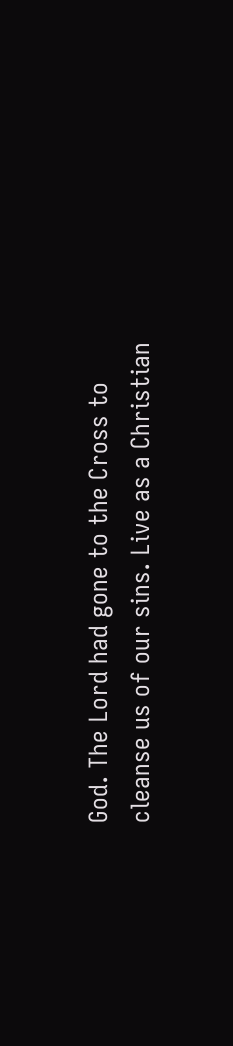God. The Lord had gone to the Cross to cleanse us of our sins. Live as a Christian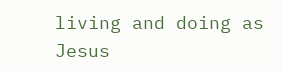living and doing as Jesus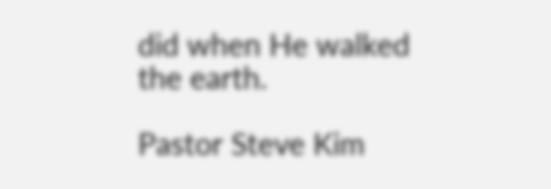did when He walked the earth.

Pastor Steve Kim